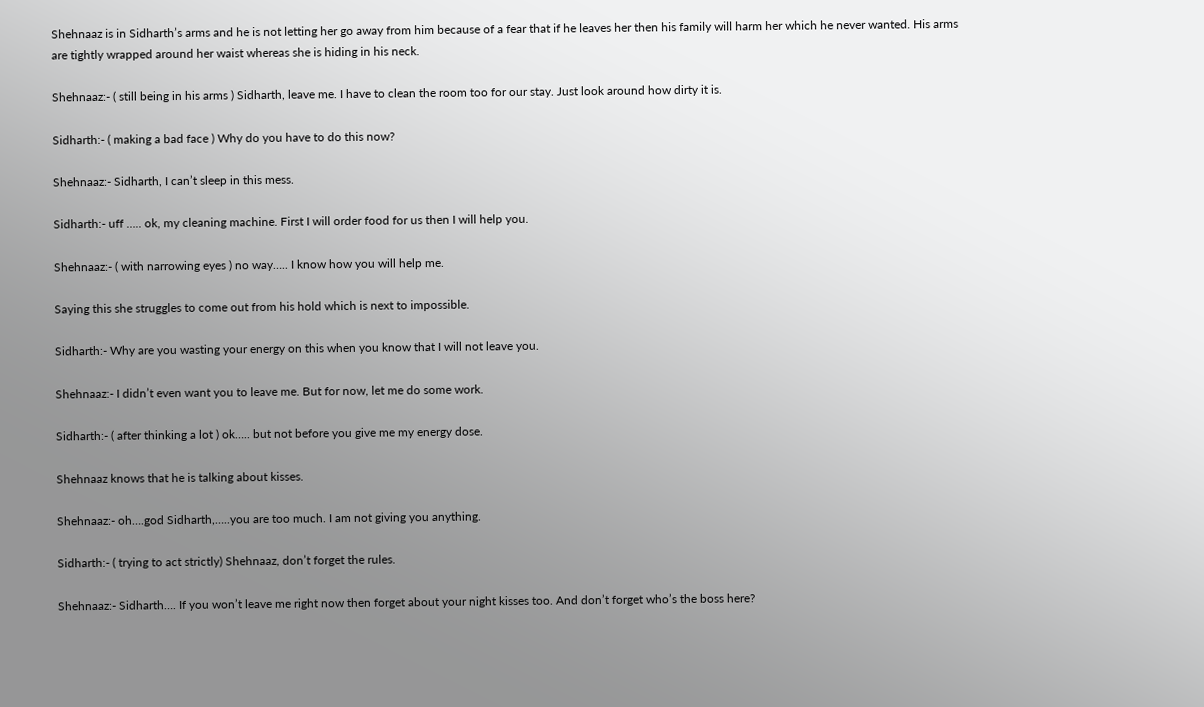Shehnaaz is in Sidharth’s arms and he is not letting her go away from him because of a fear that if he leaves her then his family will harm her which he never wanted. His arms are tightly wrapped around her waist whereas she is hiding in his neck.

Shehnaaz:- ( still being in his arms ) Sidharth, leave me. I have to clean the room too for our stay. Just look around how dirty it is.

Sidharth:- ( making a bad face ) Why do you have to do this now?

Shehnaaz:- Sidharth, I can’t sleep in this mess.

Sidharth:- uff ….. ok, my cleaning machine. First I will order food for us then I will help you.

Shehnaaz:- ( with narrowing eyes ) no way….. I know how you will help me.

Saying this she struggles to come out from his hold which is next to impossible.

Sidharth:- Why are you wasting your energy on this when you know that I will not leave you.

Shehnaaz:- I didn’t even want you to leave me. But for now, let me do some work.

Sidharth:- ( after thinking a lot ) ok….. but not before you give me my energy dose.

Shehnaaz knows that he is talking about kisses.

Shehnaaz:- oh….god Sidharth,…..you are too much. I am not giving you anything.

Sidharth:- ( trying to act strictly) Shehnaaz, don’t forget the rules.

Shehnaaz:- Sidharth…. If you won’t leave me right now then forget about your night kisses too. And don’t forget who’s the boss here?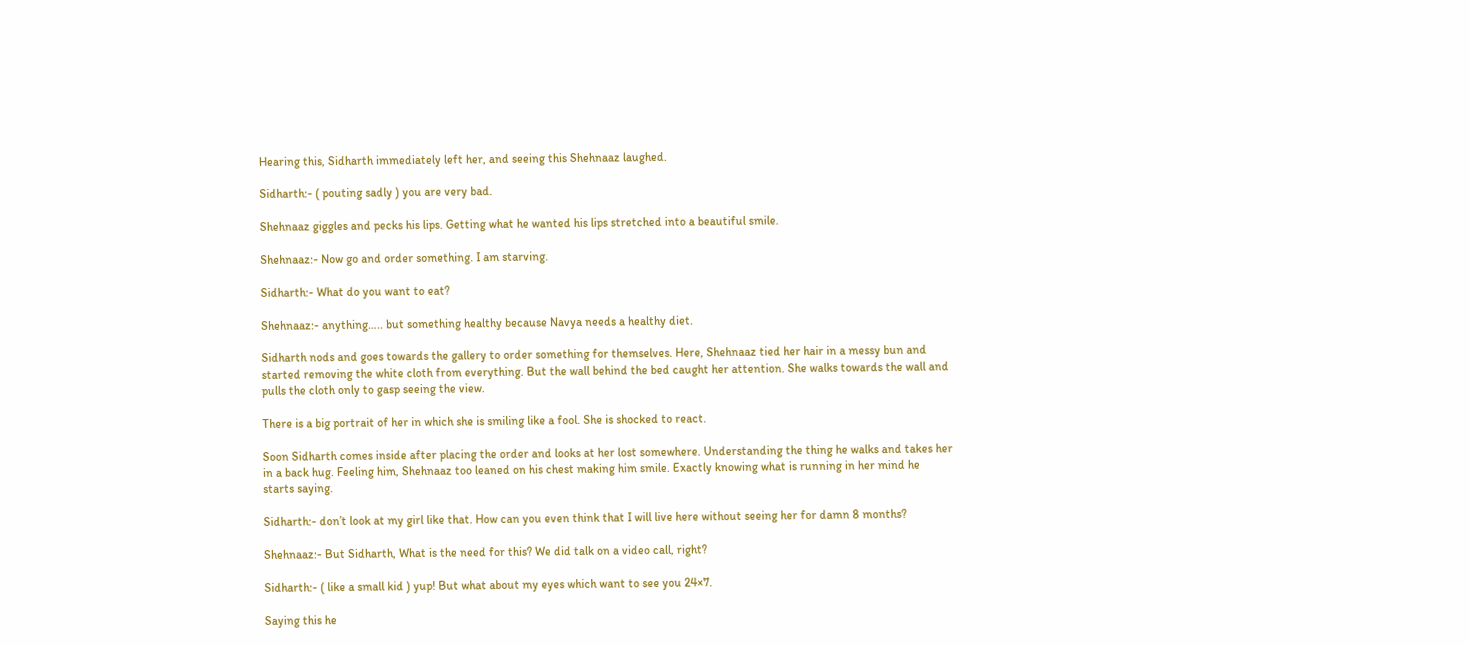Hearing this, Sidharth immediately left her, and seeing this Shehnaaz laughed.

Sidharth:- ( pouting sadly ) you are very bad.

Shehnaaz giggles and pecks his lips. Getting what he wanted his lips stretched into a beautiful smile.

Shehnaaz:- Now go and order something. I am starving.

Sidharth:- What do you want to eat?

Shehnaaz:- anything….. but something healthy because Navya needs a healthy diet.

Sidharth nods and goes towards the gallery to order something for themselves. Here, Shehnaaz tied her hair in a messy bun and started removing the white cloth from everything. But the wall behind the bed caught her attention. She walks towards the wall and pulls the cloth only to gasp seeing the view.

There is a big portrait of her in which she is smiling like a fool. She is shocked to react.

Soon Sidharth comes inside after placing the order and looks at her lost somewhere. Understanding the thing he walks and takes her in a back hug. Feeling him, Shehnaaz too leaned on his chest making him smile. Exactly knowing what is running in her mind he starts saying.

Sidharth:- don’t look at my girl like that. How can you even think that I will live here without seeing her for damn 8 months?

Shehnaaz:- But Sidharth, What is the need for this? We did talk on a video call, right?

Sidharth:- ( like a small kid ) yup! But what about my eyes which want to see you 24×7.

Saying this he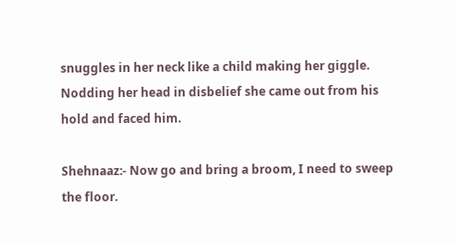snuggles in her neck like a child making her giggle. Nodding her head in disbelief she came out from his hold and faced him.

Shehnaaz:- Now go and bring a broom, I need to sweep the floor.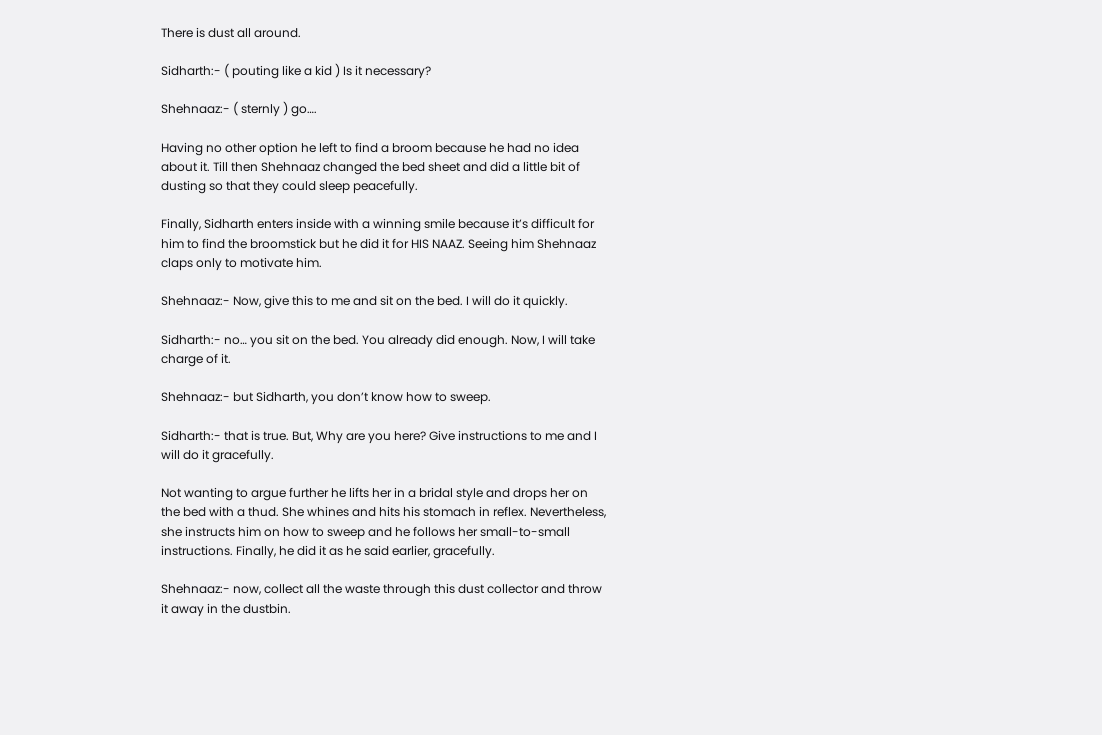There is dust all around.

Sidharth:- ( pouting like a kid ) Is it necessary?

Shehnaaz:- ( sternly ) go….

Having no other option he left to find a broom because he had no idea about it. Till then Shehnaaz changed the bed sheet and did a little bit of dusting so that they could sleep peacefully.

Finally, Sidharth enters inside with a winning smile because it’s difficult for him to find the broomstick but he did it for HIS NAAZ. Seeing him Shehnaaz claps only to motivate him.

Shehnaaz:- Now, give this to me and sit on the bed. I will do it quickly.

Sidharth:- no… you sit on the bed. You already did enough. Now, I will take charge of it.

Shehnaaz:- but Sidharth, you don’t know how to sweep.

Sidharth:- that is true. But, Why are you here? Give instructions to me and I will do it gracefully.

Not wanting to argue further he lifts her in a bridal style and drops her on the bed with a thud. She whines and hits his stomach in reflex. Nevertheless, she instructs him on how to sweep and he follows her small-to-small instructions. Finally, he did it as he said earlier, gracefully.

Shehnaaz:- now, collect all the waste through this dust collector and throw it away in the dustbin.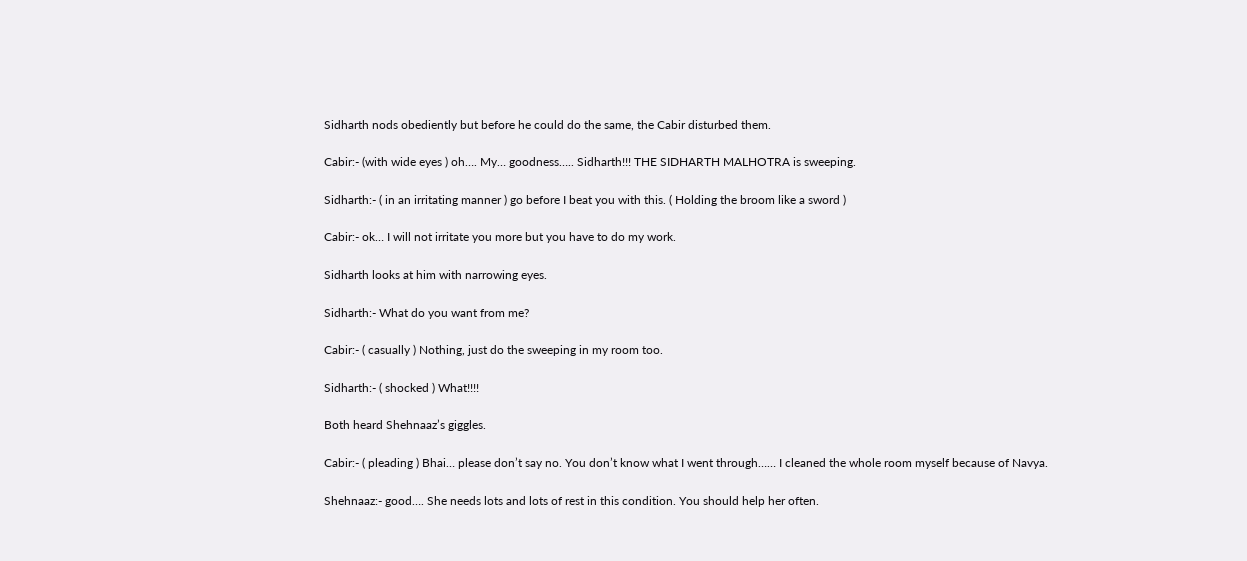Sidharth nods obediently but before he could do the same, the Cabir disturbed them.

Cabir:- (with wide eyes ) oh…. My… goodness….. Sidharth!!! THE SIDHARTH MALHOTRA is sweeping.

Sidharth:- ( in an irritating manner ) go before I beat you with this. ( Holding the broom like a sword )

Cabir:- ok… I will not irritate you more but you have to do my work.

Sidharth looks at him with narrowing eyes.

Sidharth:- What do you want from me?

Cabir:- ( casually ) Nothing, just do the sweeping in my room too.

Sidharth:- ( shocked ) What!!!!

Both heard Shehnaaz’s giggles.

Cabir:- ( pleading ) Bhai… please don’t say no. You don’t know what I went through…… I cleaned the whole room myself because of Navya.

Shehnaaz:- good…. She needs lots and lots of rest in this condition. You should help her often.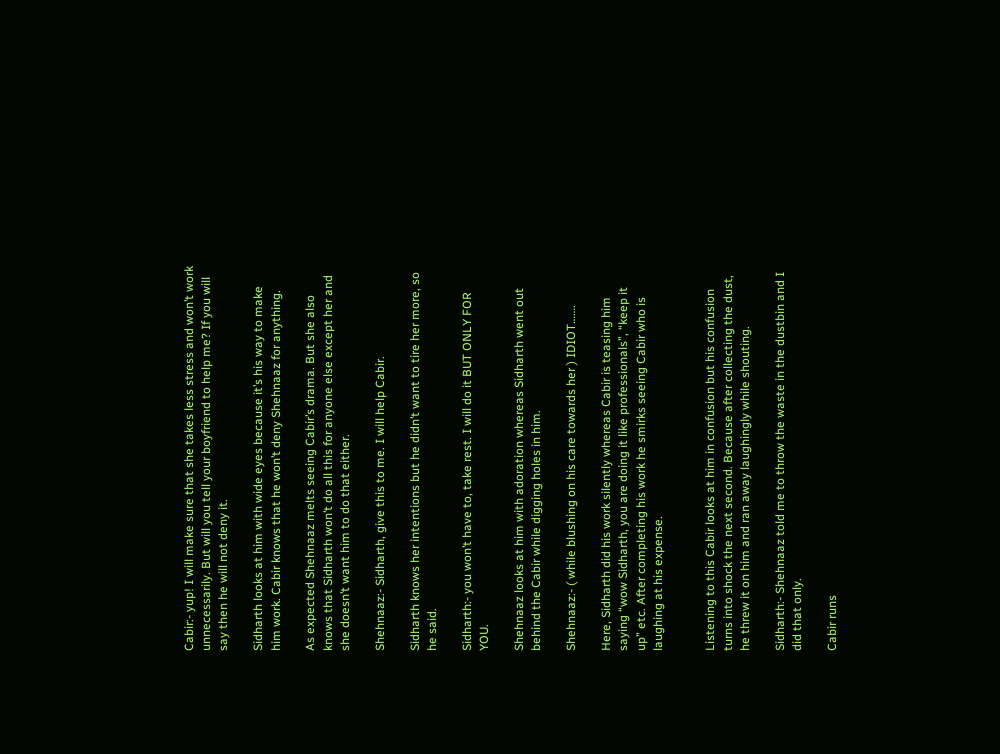Cabir:- yup! I will make sure that she takes less stress and won’t work unnecessarily. But will you tell your boyfriend to help me? If you will say then he will not deny it.

Sidharth looks at him with wide eyes because it’s his way to make him work. Cabir knows that he won’t deny Shehnaaz for anything.

As expected Shehnaaz melts seeing Cabir’s drama. But she also knows that Sidharth won’t do all this for anyone else except her and she doesn’t want him to do that either.

Shehnaaz:- Sidharth, give this to me. I will help Cabir.

Sidharth knows her intentions but he didn’t want to tire her more, so he said.

Sidharth:- you won’t have to, take rest. I will do it BUT ONLY FOR YOU.

Shehnaaz looks at him with adoration whereas Sidharth went out behind the Cabir while digging holes in him.

Shehnaaz:- ( while blushing on his care towards her ) IDIOT…….

Here, Sidharth did his work silently whereas Cabir is teasing him saying “wow Sidharth, you are doing it like professionals”, “keep it up” etc. After completing his work he smirks seeing Cabir who is laughing at his expense.


Listening to this Cabir looks at him in confusion but his confusion turns into shock the next second. Because after collecting the dust, he threw it on him and ran away laughingly while shouting.

Sidharth:- Shehnaaz told me to throw the waste in the dustbin and I did that only.

Cabir runs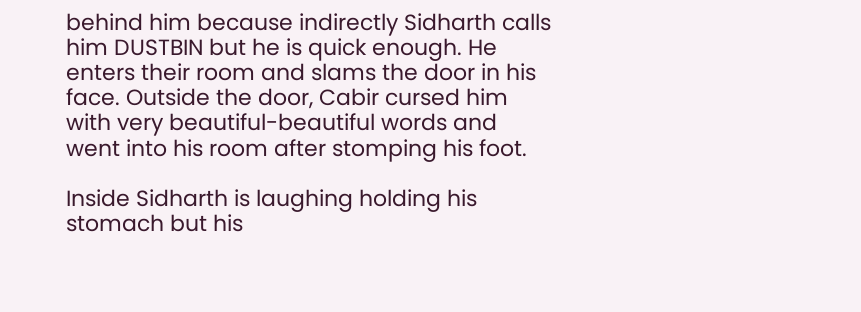behind him because indirectly Sidharth calls him DUSTBIN but he is quick enough. He enters their room and slams the door in his face. Outside the door, Cabir cursed him with very beautiful-beautiful words and went into his room after stomping his foot.

Inside Sidharth is laughing holding his stomach but his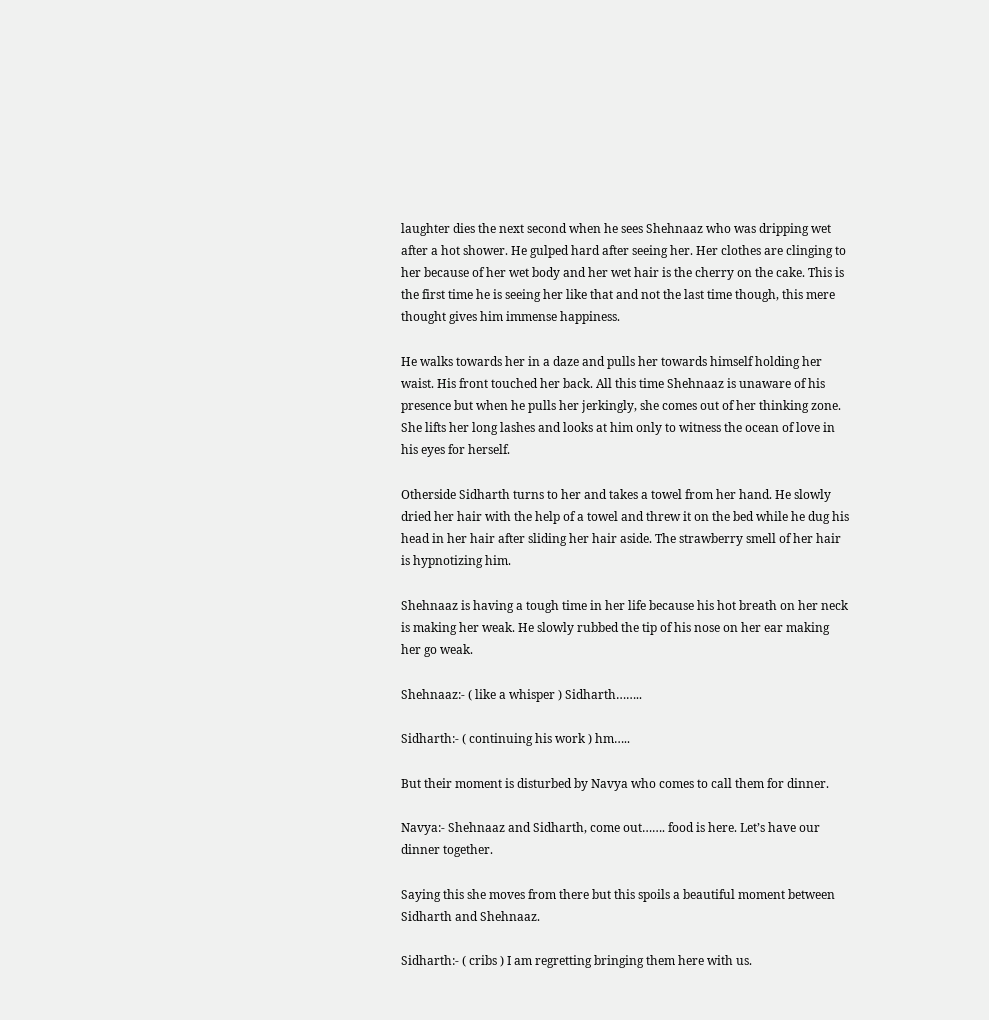laughter dies the next second when he sees Shehnaaz who was dripping wet after a hot shower. He gulped hard after seeing her. Her clothes are clinging to her because of her wet body and her wet hair is the cherry on the cake. This is the first time he is seeing her like that and not the last time though, this mere thought gives him immense happiness.

He walks towards her in a daze and pulls her towards himself holding her waist. His front touched her back. All this time Shehnaaz is unaware of his presence but when he pulls her jerkingly, she comes out of her thinking zone. She lifts her long lashes and looks at him only to witness the ocean of love in his eyes for herself.

Otherside Sidharth turns to her and takes a towel from her hand. He slowly dried her hair with the help of a towel and threw it on the bed while he dug his head in her hair after sliding her hair aside. The strawberry smell of her hair is hypnotizing him.

Shehnaaz is having a tough time in her life because his hot breath on her neck is making her weak. He slowly rubbed the tip of his nose on her ear making her go weak.

Shehnaaz:- ( like a whisper ) Sidharth……..

Sidharth:- ( continuing his work ) hm…..

But their moment is disturbed by Navya who comes to call them for dinner.

Navya:- Shehnaaz and Sidharth, come out……. food is here. Let’s have our dinner together.

Saying this she moves from there but this spoils a beautiful moment between Sidharth and Shehnaaz.

Sidharth:- ( cribs ) I am regretting bringing them here with us.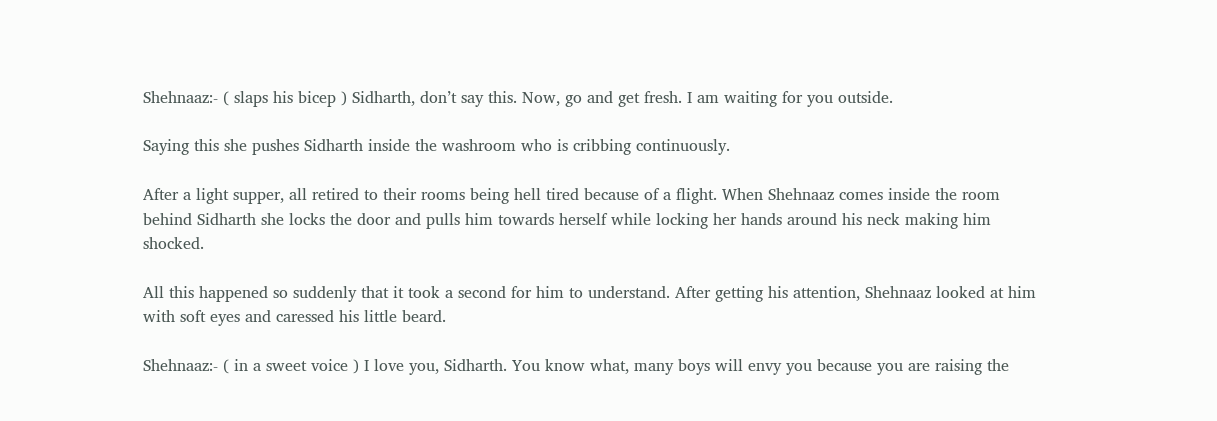Shehnaaz:- ( slaps his bicep ) Sidharth, don’t say this. Now, go and get fresh. I am waiting for you outside.

Saying this she pushes Sidharth inside the washroom who is cribbing continuously.

After a light supper, all retired to their rooms being hell tired because of a flight. When Shehnaaz comes inside the room behind Sidharth she locks the door and pulls him towards herself while locking her hands around his neck making him shocked.

All this happened so suddenly that it took a second for him to understand. After getting his attention, Shehnaaz looked at him with soft eyes and caressed his little beard.

Shehnaaz:- ( in a sweet voice ) I love you, Sidharth. You know what, many boys will envy you because you are raising the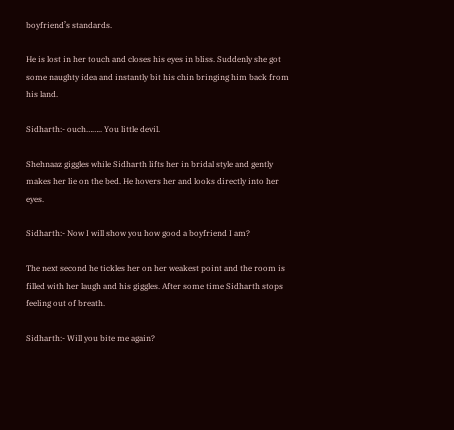boyfriend’s standards.

He is lost in her touch and closes his eyes in bliss. Suddenly she got some naughty idea and instantly bit his chin bringing him back from his land.

Sidharth:- ouch…….. You little devil.

Shehnaaz giggles while Sidharth lifts her in bridal style and gently makes her lie on the bed. He hovers her and looks directly into her eyes.

Sidharth:- Now I will show you how good a boyfriend I am?

The next second he tickles her on her weakest point and the room is filled with her laugh and his giggles. After some time Sidharth stops feeling out of breath.

Sidharth:- Will you bite me again?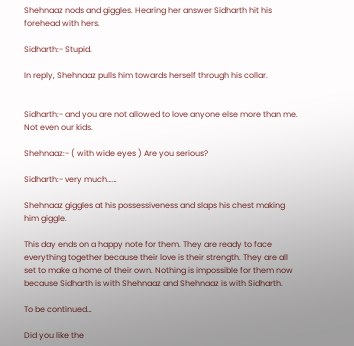Shehnaaz nods and giggles. Hearing her answer Sidharth hit his forehead with hers.

Sidharth:- Stupid.

In reply, Shehnaaz pulls him towards herself through his collar.


Sidharth:- and you are not allowed to love anyone else more than me. Not even our kids.

Shehnaaz:- ( with wide eyes ) Are you serious?

Sidharth:- very much……

Shehnaaz giggles at his possessiveness and slaps his chest making him giggle.

This day ends on a happy note for them. They are ready to face everything together because their love is their strength. They are all set to make a home of their own. Nothing is impossible for them now because Sidharth is with Shehnaaz and Shehnaaz is with Sidharth.

To be continued…

Did you like the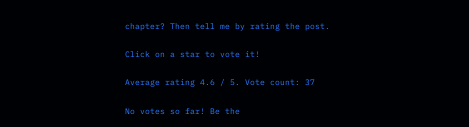chapter? Then tell me by rating the post.

Click on a star to vote it!

Average rating 4.6 / 5. Vote count: 37

No votes so far! Be the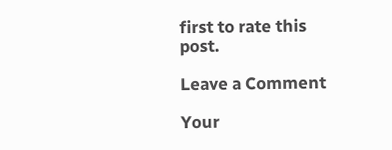first to rate this post.

Leave a Comment

Your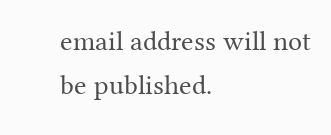email address will not be published.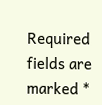Required fields are marked *